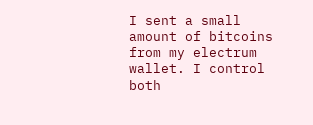I sent a small amount of bitcoins from my electrum wallet. I control both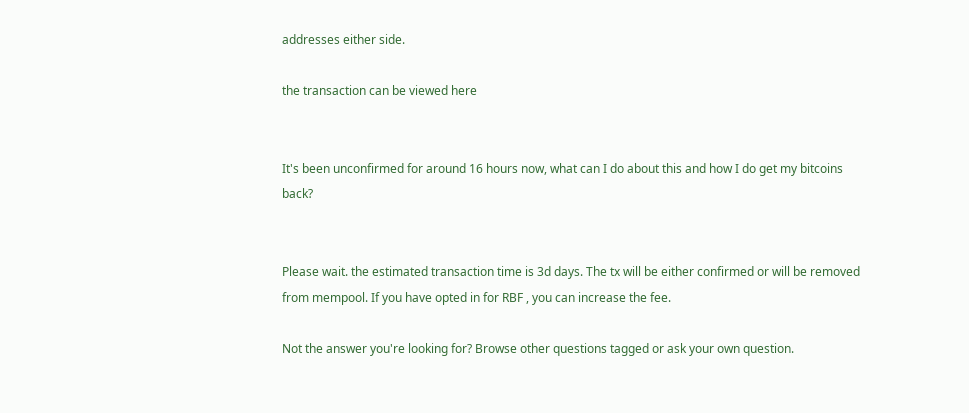addresses either side.

the transaction can be viewed here


It's been unconfirmed for around 16 hours now, what can I do about this and how I do get my bitcoins back?


Please wait. the estimated transaction time is 3d days. The tx will be either confirmed or will be removed from mempool. If you have opted in for RBF , you can increase the fee.

Not the answer you're looking for? Browse other questions tagged or ask your own question.